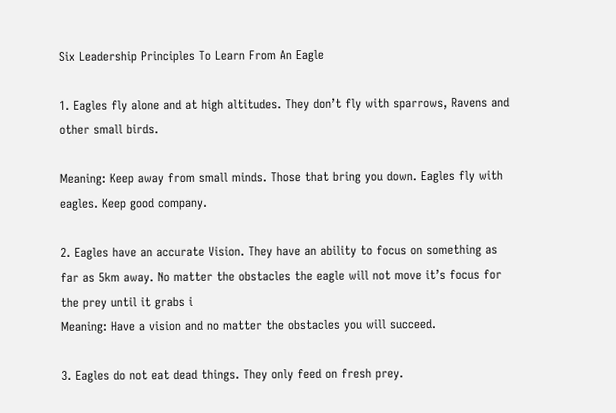Six Leadership Principles To Learn From An Eagle

1. Eagles fly alone and at high altitudes. They don’t fly with sparrows, Ravens and other small birds.

Meaning: Keep away from small minds. Those that bring you down. Eagles fly with eagles. Keep good company.

2. Eagles have an accurate Vision. They have an ability to focus on something as far as 5km away. No matter the obstacles the eagle will not move it’s focus for the prey until it grabs i
Meaning: Have a vision and no matter the obstacles you will succeed.

3. Eagles do not eat dead things. They only feed on fresh prey.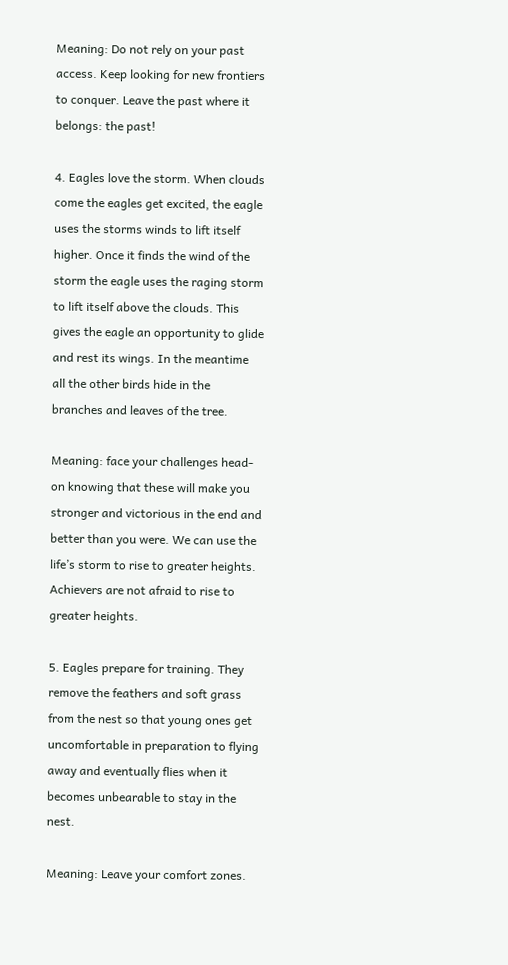Meaning: Do not rely on your past access. Keep looking for new frontiers to conquer. Leave the past where it belongs: the past!

4. Eagles love the storm. When clouds come the eagles get excited, the eagle uses the storms winds to lift itself higher. Once it finds the wind of the storm the eagle uses the raging storm to lift itself above the clouds. This gives the eagle an opportunity to glide and rest its wings. In the meantime all the other birds hide in the branches and leaves of the tree.

Meaning: face your challenges head-on knowing that these will make you stronger and victorious in the end and better than you were. We can use the life’s storm to rise to greater heights. Achievers are not afraid to rise to greater heights.

5. Eagles prepare for training. They remove the feathers and soft grass from the nest so that young ones get uncomfortable in preparation to flying away and eventually flies when it becomes unbearable to stay in the nest.

Meaning: Leave your comfort zones.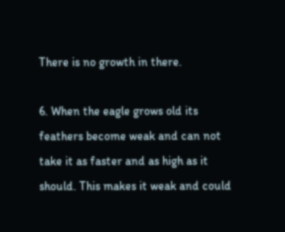There is no growth in there.

6. When the eagle grows old its feathers become weak and can not take it as faster and as high as it should. This makes it weak and could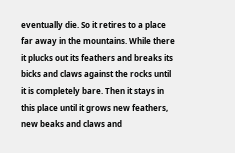eventually die. So it retires to a place far away in the mountains. While there it plucks out its feathers and breaks its bicks and claws against the rocks until it is completely bare. Then it stays in this place until it grows new feathers, new beaks and claws and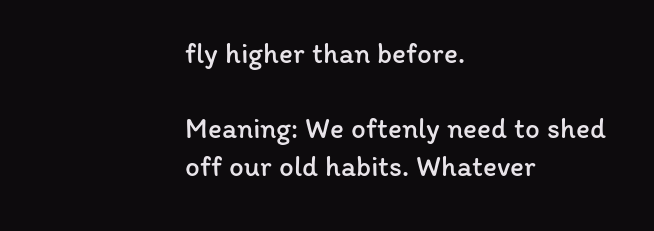fly higher than before.

Meaning: We oftenly need to shed off our old habits. Whatever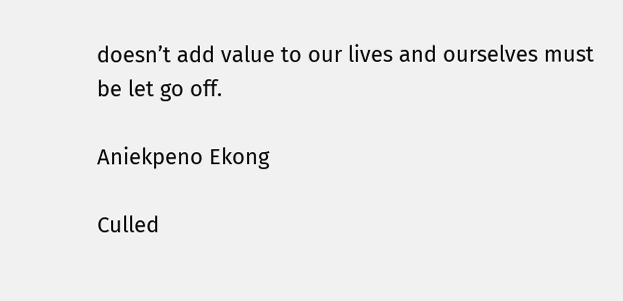doesn’t add value to our lives and ourselves must be let go off.

Aniekpeno Ekong

Culled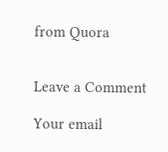from Quora


Leave a Comment

Your email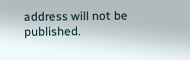address will not be published.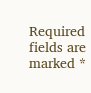Required fields are marked *